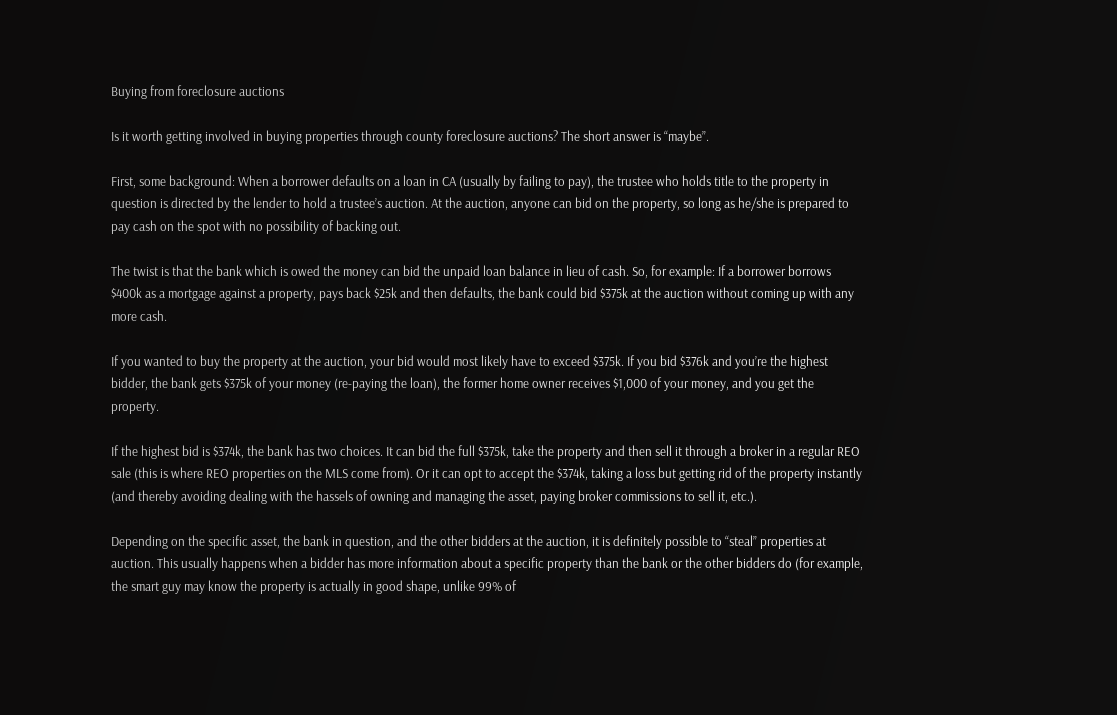Buying from foreclosure auctions

Is it worth getting involved in buying properties through county foreclosure auctions? The short answer is “maybe”.

First, some background: When a borrower defaults on a loan in CA (usually by failing to pay), the trustee who holds title to the property in question is directed by the lender to hold a trustee’s auction. At the auction, anyone can bid on the property, so long as he/she is prepared to pay cash on the spot with no possibility of backing out.

The twist is that the bank which is owed the money can bid the unpaid loan balance in lieu of cash. So, for example: If a borrower borrows $400k as a mortgage against a property, pays back $25k and then defaults, the bank could bid $375k at the auction without coming up with any more cash.

If you wanted to buy the property at the auction, your bid would most likely have to exceed $375k. If you bid $376k and you’re the highest bidder, the bank gets $375k of your money (re-paying the loan), the former home owner receives $1,000 of your money, and you get the property.

If the highest bid is $374k, the bank has two choices. It can bid the full $375k, take the property and then sell it through a broker in a regular REO sale (this is where REO properties on the MLS come from). Or it can opt to accept the $374k, taking a loss but getting rid of the property instantly (and thereby avoiding dealing with the hassels of owning and managing the asset, paying broker commissions to sell it, etc.).

Depending on the specific asset, the bank in question, and the other bidders at the auction, it is definitely possible to “steal” properties at auction. This usually happens when a bidder has more information about a specific property than the bank or the other bidders do (for example, the smart guy may know the property is actually in good shape, unlike 99% of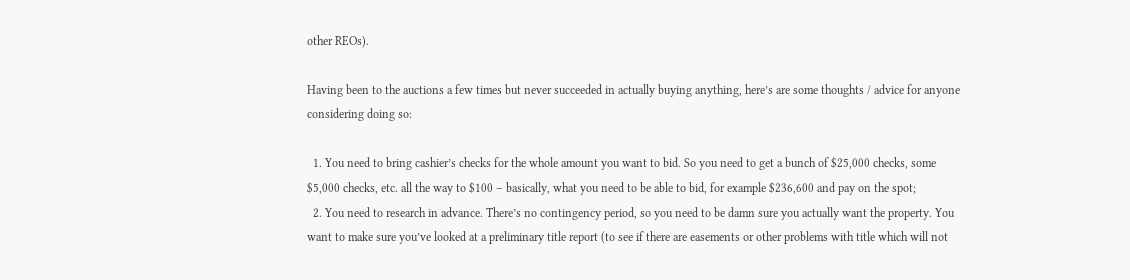other REOs).

Having been to the auctions a few times but never succeeded in actually buying anything, here’s are some thoughts / advice for anyone considering doing so:

  1. You need to bring cashier’s checks for the whole amount you want to bid. So you need to get a bunch of $25,000 checks, some $5,000 checks, etc. all the way to $100 – basically, what you need to be able to bid, for example $236,600 and pay on the spot;
  2. You need to research in advance. There’s no contingency period, so you need to be damn sure you actually want the property. You want to make sure you’ve looked at a preliminary title report (to see if there are easements or other problems with title which will not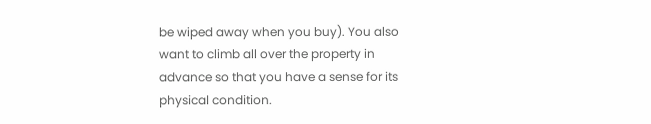be wiped away when you buy). You also want to climb all over the property in advance so that you have a sense for its physical condition.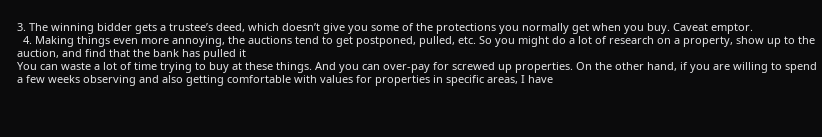3. The winning bidder gets a trustee’s deed, which doesn’t give you some of the protections you normally get when you buy. Caveat emptor.
  4. Making things even more annoying, the auctions tend to get postponed, pulled, etc. So you might do a lot of research on a property, show up to the auction, and find that the bank has pulled it
You can waste a lot of time trying to buy at these things. And you can over-pay for screwed up properties. On the other hand, if you are willing to spend a few weeks observing and also getting comfortable with values for properties in specific areas, I have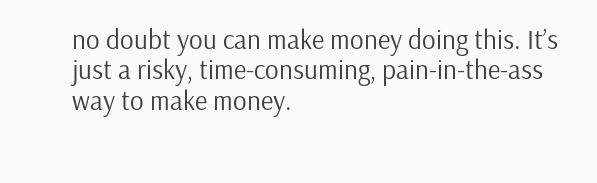no doubt you can make money doing this. It’s just a risky, time-consuming, pain-in-the-ass way to make money.